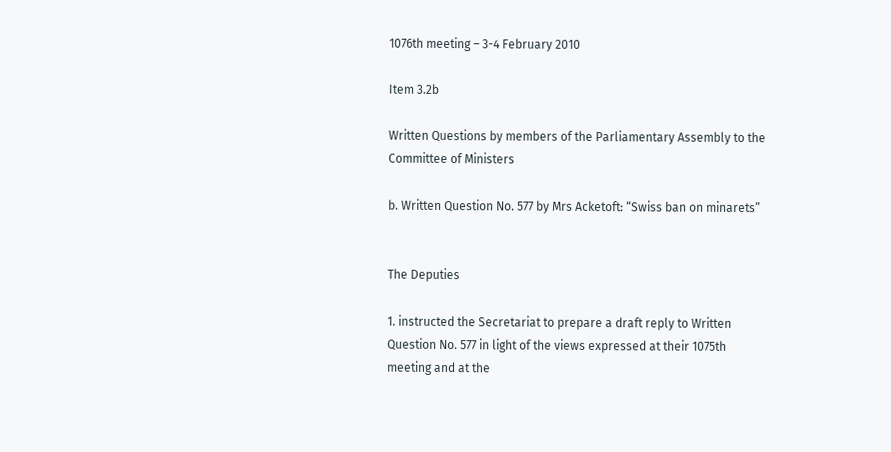1076th meeting – 3-4 February 2010

Item 3.2b

Written Questions by members of the Parliamentary Assembly to the Committee of Ministers

b. Written Question No. 577 by Mrs Acketoft: “Swiss ban on minarets”


The Deputies

1. instructed the Secretariat to prepare a draft reply to Written Question No. 577 in light of the views expressed at their 1075th meeting and at the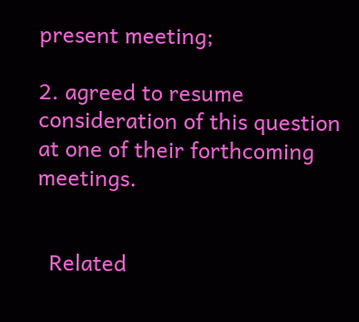present meeting;

2. agreed to resume consideration of this question at one of their forthcoming meetings.


  Related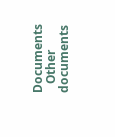Documents
   Other documents